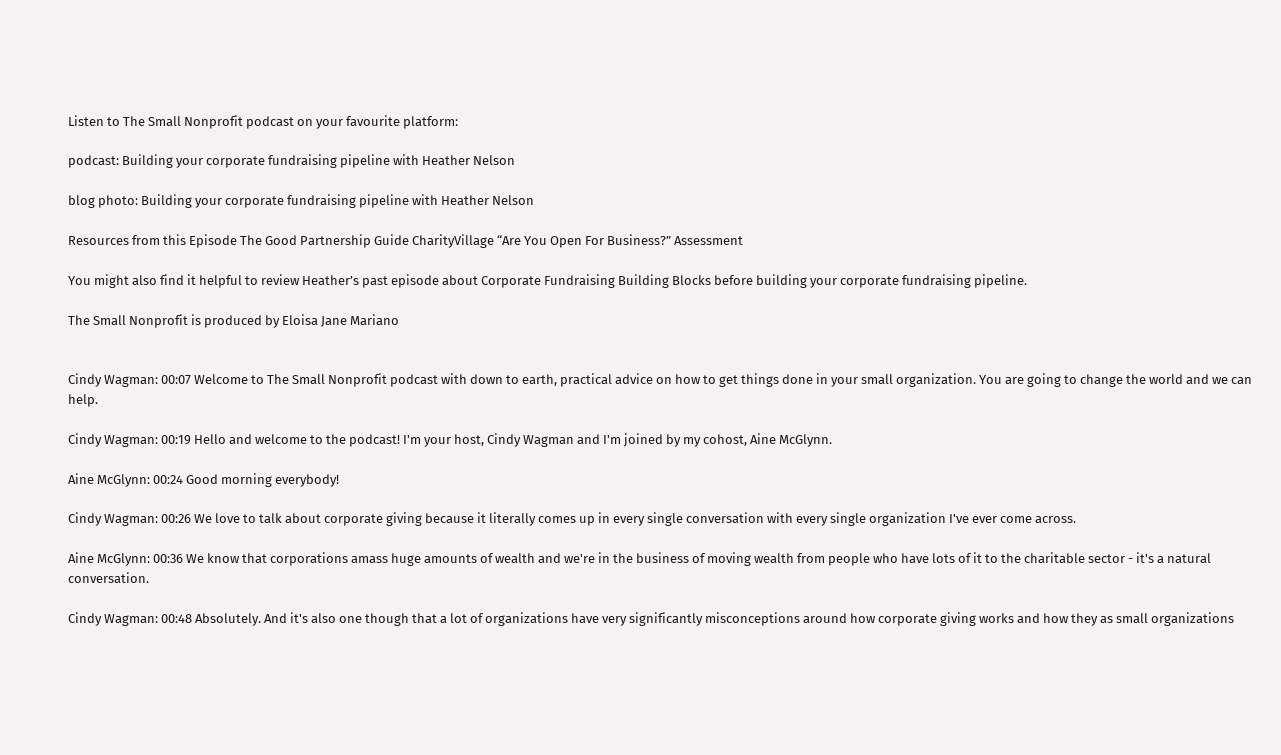Listen to The Small Nonprofit podcast on your favourite platform:

podcast: Building your corporate fundraising pipeline with Heather Nelson

blog photo: Building your corporate fundraising pipeline with Heather Nelson

Resources from this Episode The Good Partnership Guide CharityVillage “Are You Open For Business?” Assessment

You might also find it helpful to review Heather’s past episode about Corporate Fundraising Building Blocks before building your corporate fundraising pipeline.

The Small Nonprofit is produced by Eloisa Jane Mariano


Cindy Wagman: 00:07 Welcome to The Small Nonprofit podcast with down to earth, practical advice on how to get things done in your small organization. You are going to change the world and we can help.

Cindy Wagman: 00:19 Hello and welcome to the podcast! I'm your host, Cindy Wagman and I'm joined by my cohost, Aine McGlynn.

Aine McGlynn: 00:24 Good morning everybody!

Cindy Wagman: 00:26 We love to talk about corporate giving because it literally comes up in every single conversation with every single organization I've ever come across.

Aine McGlynn: 00:36 We know that corporations amass huge amounts of wealth and we're in the business of moving wealth from people who have lots of it to the charitable sector - it's a natural conversation.

Cindy Wagman: 00:48 Absolutely. And it's also one though that a lot of organizations have very significantly misconceptions around how corporate giving works and how they as small organizations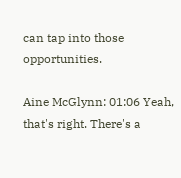can tap into those opportunities.

Aine McGlynn: 01:06 Yeah, that's right. There's a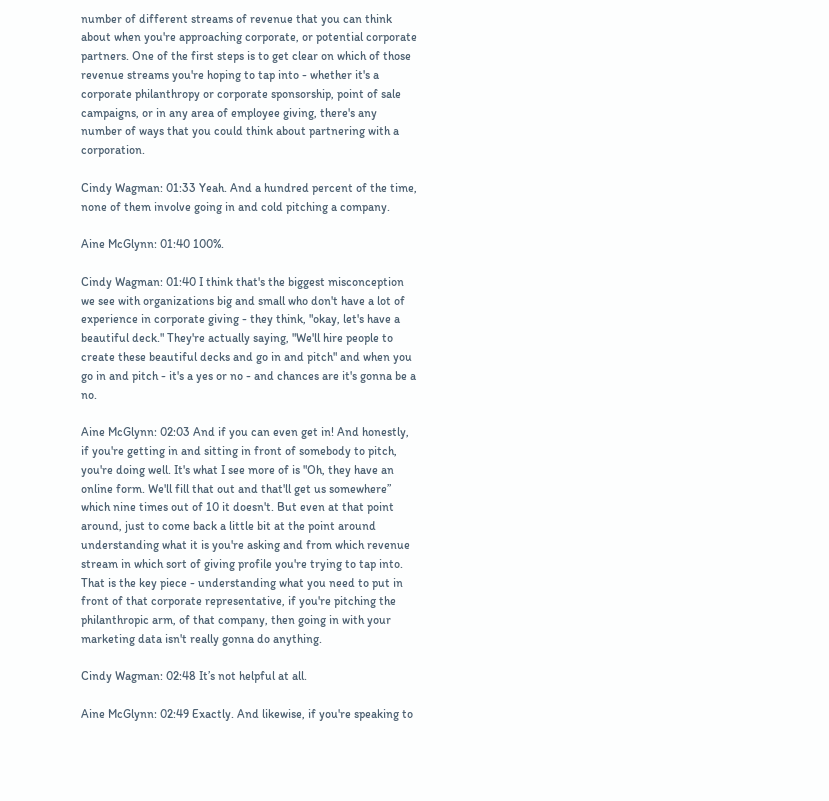number of different streams of revenue that you can think about when you're approaching corporate, or potential corporate partners. One of the first steps is to get clear on which of those revenue streams you're hoping to tap into - whether it's a corporate philanthropy or corporate sponsorship, point of sale campaigns, or in any area of employee giving, there's any number of ways that you could think about partnering with a corporation.

Cindy Wagman: 01:33 Yeah. And a hundred percent of the time, none of them involve going in and cold pitching a company.

Aine McGlynn: 01:40 100%.

Cindy Wagman: 01:40 I think that's the biggest misconception we see with organizations big and small who don't have a lot of experience in corporate giving - they think, "okay, let's have a beautiful deck." They're actually saying, "We'll hire people to create these beautiful decks and go in and pitch" and when you go in and pitch - it's a yes or no - and chances are it's gonna be a no.

Aine McGlynn: 02:03 And if you can even get in! And honestly, if you're getting in and sitting in front of somebody to pitch, you're doing well. It's what I see more of is "Oh, they have an online form. We'll fill that out and that'll get us somewhere” which nine times out of 10 it doesn't. But even at that point around, just to come back a little bit at the point around understanding what it is you're asking and from which revenue stream in which sort of giving profile you're trying to tap into. That is the key piece - understanding what you need to put in front of that corporate representative, if you're pitching the philanthropic arm, of that company, then going in with your marketing data isn't really gonna do anything.

Cindy Wagman: 02:48 It’s not helpful at all.

Aine McGlynn: 02:49 Exactly. And likewise, if you're speaking to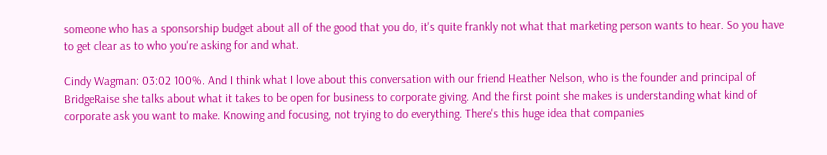someone who has a sponsorship budget about all of the good that you do, it's quite frankly not what that marketing person wants to hear. So you have to get clear as to who you're asking for and what.

Cindy Wagman: 03:02 100%. And I think what I love about this conversation with our friend Heather Nelson, who is the founder and principal of BridgeRaise she talks about what it takes to be open for business to corporate giving. And the first point she makes is understanding what kind of corporate ask you want to make. Knowing and focusing, not trying to do everything. There's this huge idea that companies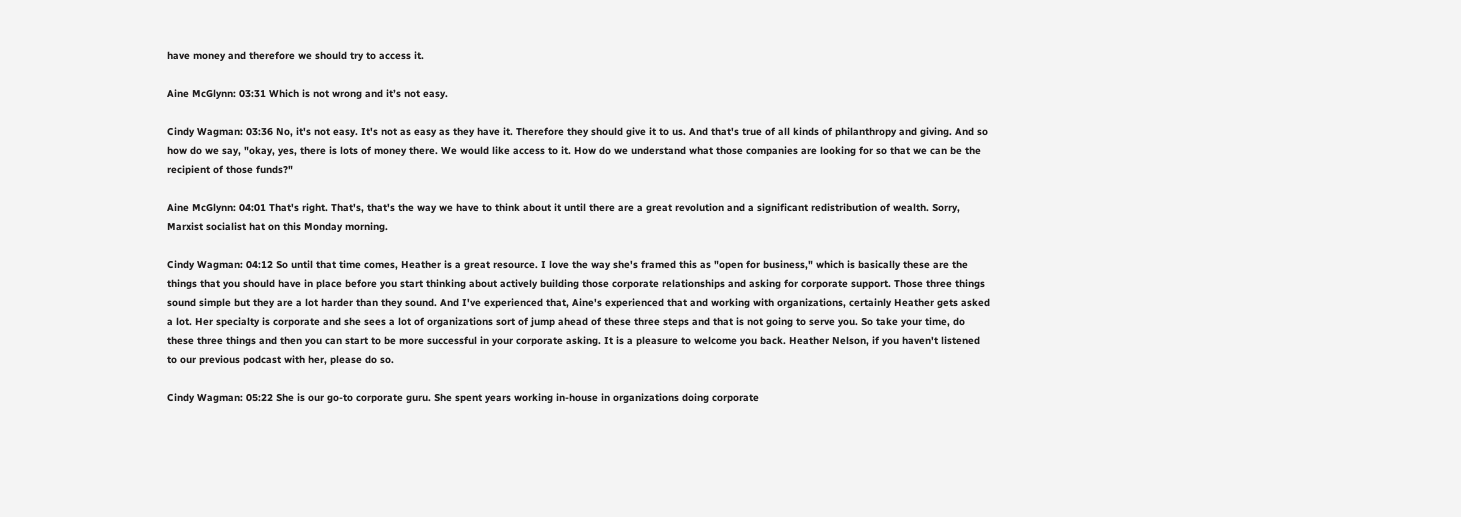have money and therefore we should try to access it.

Aine McGlynn: 03:31 Which is not wrong and it’s not easy.

Cindy Wagman: 03:36 No, it's not easy. It's not as easy as they have it. Therefore they should give it to us. And that's true of all kinds of philanthropy and giving. And so how do we say, "okay, yes, there is lots of money there. We would like access to it. How do we understand what those companies are looking for so that we can be the recipient of those funds?"

Aine McGlynn: 04:01 That's right. That's, that's the way we have to think about it until there are a great revolution and a significant redistribution of wealth. Sorry, Marxist socialist hat on this Monday morning.

Cindy Wagman: 04:12 So until that time comes, Heather is a great resource. I love the way she's framed this as "open for business," which is basically these are the things that you should have in place before you start thinking about actively building those corporate relationships and asking for corporate support. Those three things sound simple but they are a lot harder than they sound. And I've experienced that, Aine's experienced that and working with organizations, certainly Heather gets asked a lot. Her specialty is corporate and she sees a lot of organizations sort of jump ahead of these three steps and that is not going to serve you. So take your time, do these three things and then you can start to be more successful in your corporate asking. It is a pleasure to welcome you back. Heather Nelson, if you haven't listened to our previous podcast with her, please do so.

Cindy Wagman: 05:22 She is our go-to corporate guru. She spent years working in-house in organizations doing corporate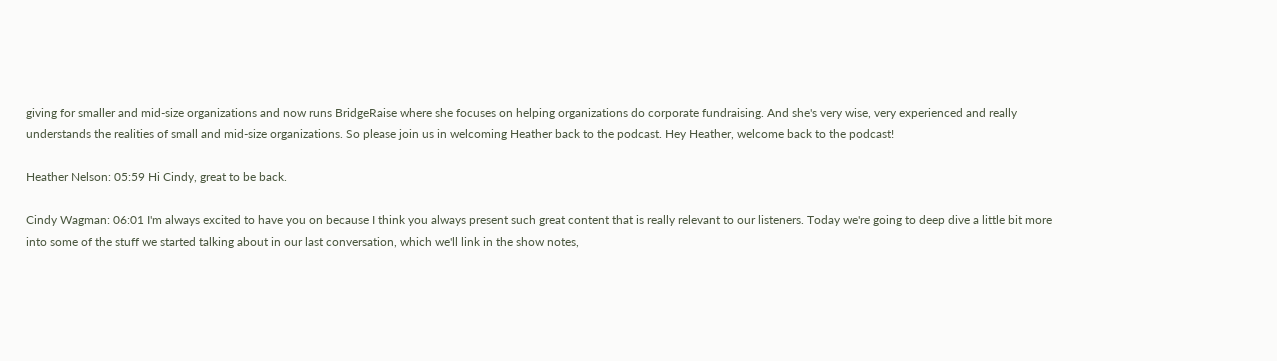giving for smaller and mid-size organizations and now runs BridgeRaise where she focuses on helping organizations do corporate fundraising. And she's very wise, very experienced and really understands the realities of small and mid-size organizations. So please join us in welcoming Heather back to the podcast. Hey Heather, welcome back to the podcast!

Heather Nelson: 05:59 Hi Cindy, great to be back.

Cindy Wagman: 06:01 I'm always excited to have you on because I think you always present such great content that is really relevant to our listeners. Today we're going to deep dive a little bit more into some of the stuff we started talking about in our last conversation, which we'll link in the show notes,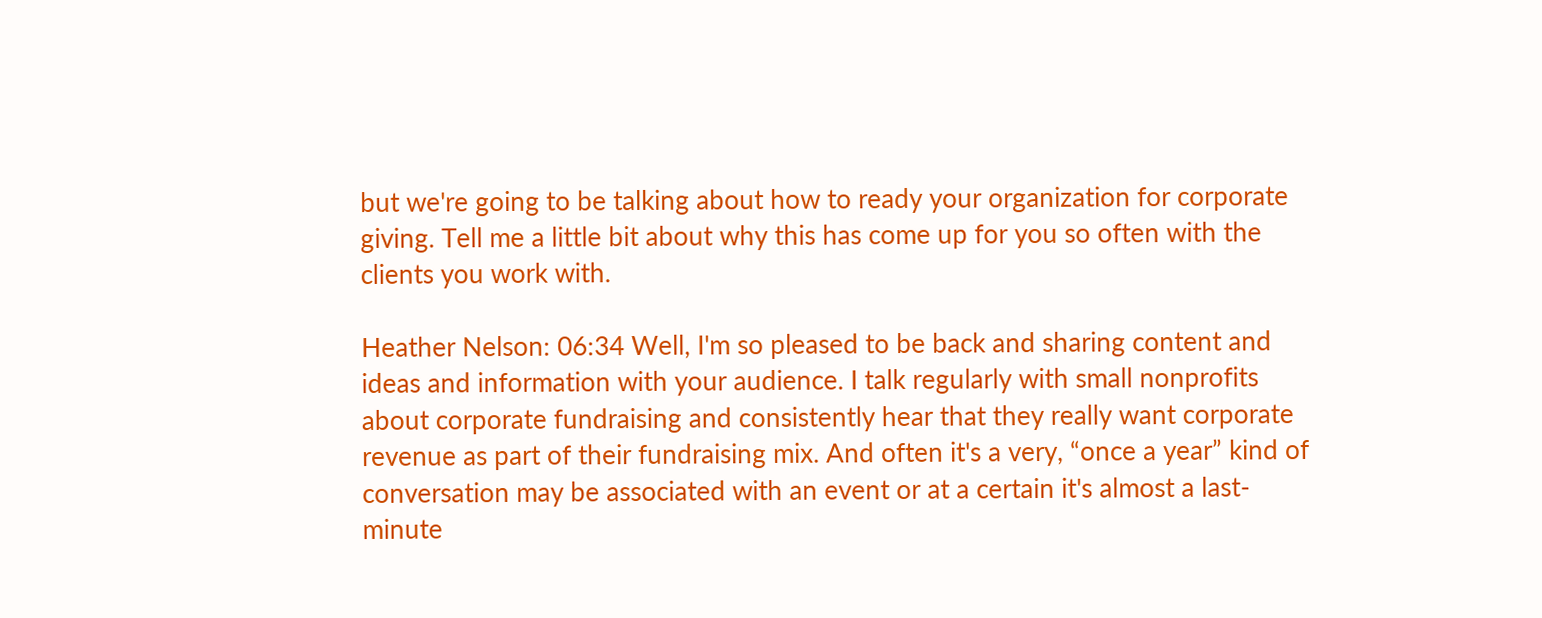but we're going to be talking about how to ready your organization for corporate giving. Tell me a little bit about why this has come up for you so often with the clients you work with.

Heather Nelson: 06:34 Well, I'm so pleased to be back and sharing content and ideas and information with your audience. I talk regularly with small nonprofits about corporate fundraising and consistently hear that they really want corporate revenue as part of their fundraising mix. And often it's a very, “once a year” kind of conversation may be associated with an event or at a certain it's almost a last-minute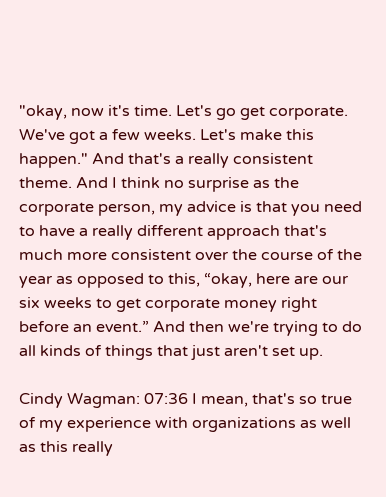"okay, now it's time. Let's go get corporate. We've got a few weeks. Let's make this happen." And that's a really consistent theme. And I think no surprise as the corporate person, my advice is that you need to have a really different approach that's much more consistent over the course of the year as opposed to this, “okay, here are our six weeks to get corporate money right before an event.” And then we're trying to do all kinds of things that just aren't set up.

Cindy Wagman: 07:36 I mean, that's so true of my experience with organizations as well as this really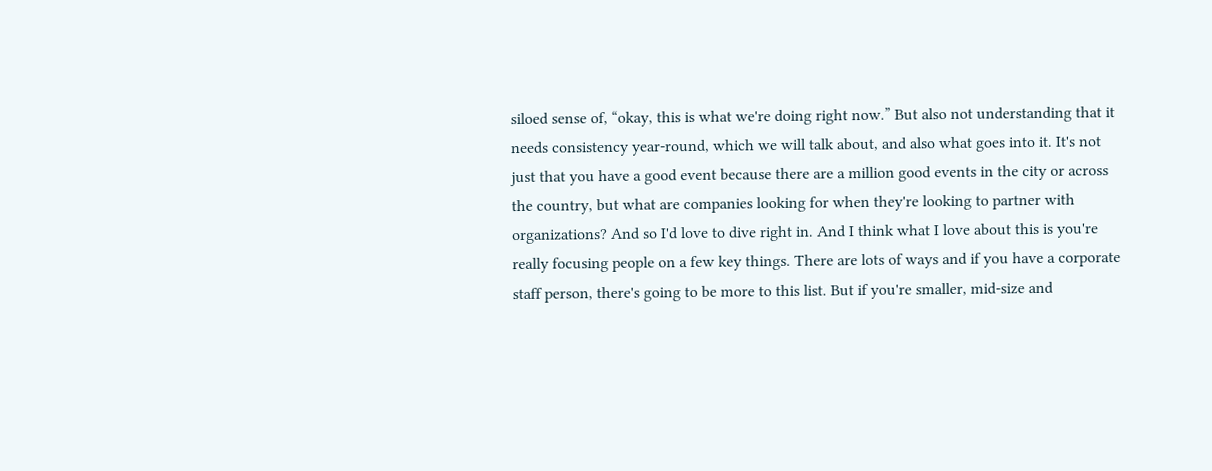siloed sense of, “okay, this is what we're doing right now.” But also not understanding that it needs consistency year-round, which we will talk about, and also what goes into it. It's not just that you have a good event because there are a million good events in the city or across the country, but what are companies looking for when they're looking to partner with organizations? And so I'd love to dive right in. And I think what I love about this is you're really focusing people on a few key things. There are lots of ways and if you have a corporate staff person, there's going to be more to this list. But if you're smaller, mid-size and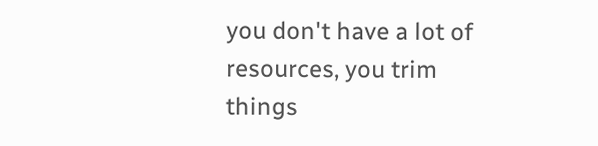you don't have a lot of resources, you trim things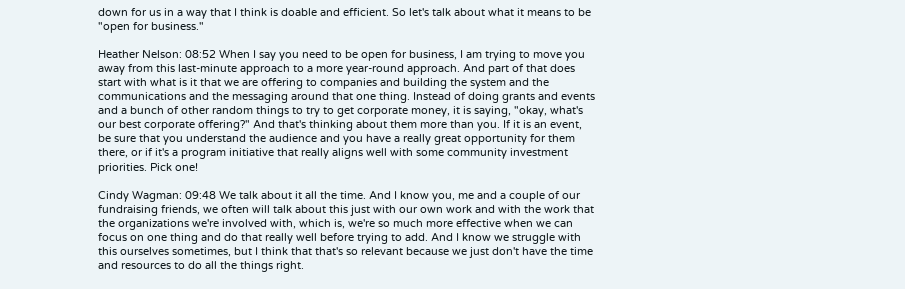down for us in a way that I think is doable and efficient. So let's talk about what it means to be "open for business."

Heather Nelson: 08:52 When I say you need to be open for business, I am trying to move you away from this last-minute approach to a more year-round approach. And part of that does start with what is it that we are offering to companies and building the system and the communications and the messaging around that one thing. Instead of doing grants and events and a bunch of other random things to try to get corporate money, it is saying, "okay, what's our best corporate offering?" And that's thinking about them more than you. If it is an event, be sure that you understand the audience and you have a really great opportunity for them there, or if it's a program initiative that really aligns well with some community investment priorities. Pick one!

Cindy Wagman: 09:48 We talk about it all the time. And I know you, me and a couple of our fundraising friends, we often will talk about this just with our own work and with the work that the organizations we're involved with, which is, we're so much more effective when we can focus on one thing and do that really well before trying to add. And I know we struggle with this ourselves sometimes, but I think that that's so relevant because we just don't have the time and resources to do all the things right.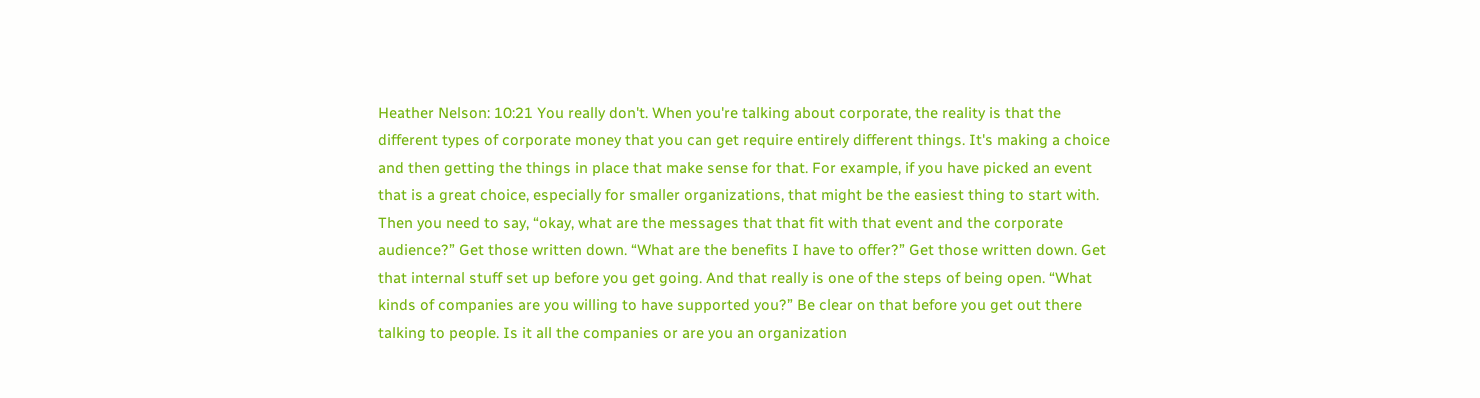Heather Nelson: 10:21 You really don't. When you're talking about corporate, the reality is that the different types of corporate money that you can get require entirely different things. It's making a choice and then getting the things in place that make sense for that. For example, if you have picked an event that is a great choice, especially for smaller organizations, that might be the easiest thing to start with. Then you need to say, “okay, what are the messages that that fit with that event and the corporate audience?” Get those written down. “What are the benefits I have to offer?” Get those written down. Get that internal stuff set up before you get going. And that really is one of the steps of being open. “What kinds of companies are you willing to have supported you?” Be clear on that before you get out there talking to people. Is it all the companies or are you an organization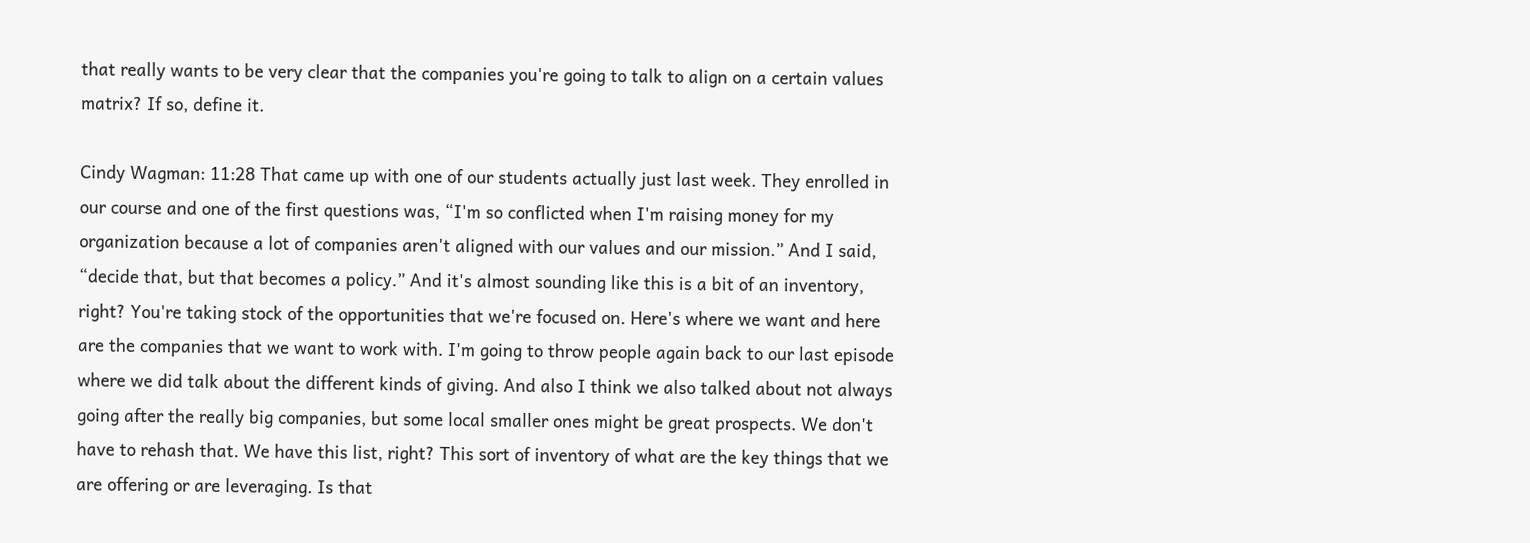that really wants to be very clear that the companies you're going to talk to align on a certain values matrix? If so, define it.

Cindy Wagman: 11:28 That came up with one of our students actually just last week. They enrolled in our course and one of the first questions was, “I'm so conflicted when I'm raising money for my organization because a lot of companies aren't aligned with our values and our mission.” And I said, “decide that, but that becomes a policy.” And it's almost sounding like this is a bit of an inventory, right? You're taking stock of the opportunities that we're focused on. Here's where we want and here are the companies that we want to work with. I'm going to throw people again back to our last episode where we did talk about the different kinds of giving. And also I think we also talked about not always going after the really big companies, but some local smaller ones might be great prospects. We don't have to rehash that. We have this list, right? This sort of inventory of what are the key things that we are offering or are leveraging. Is that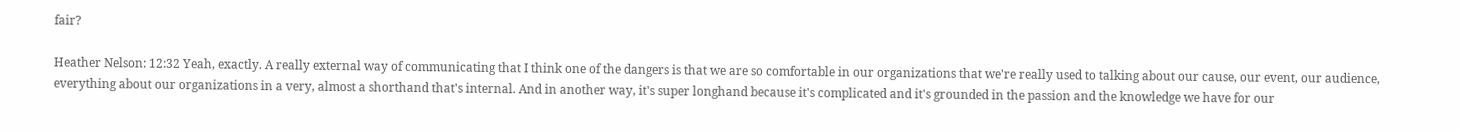fair?

Heather Nelson: 12:32 Yeah, exactly. A really external way of communicating that I think one of the dangers is that we are so comfortable in our organizations that we're really used to talking about our cause, our event, our audience, everything about our organizations in a very, almost a shorthand that's internal. And in another way, it's super longhand because it's complicated and it's grounded in the passion and the knowledge we have for our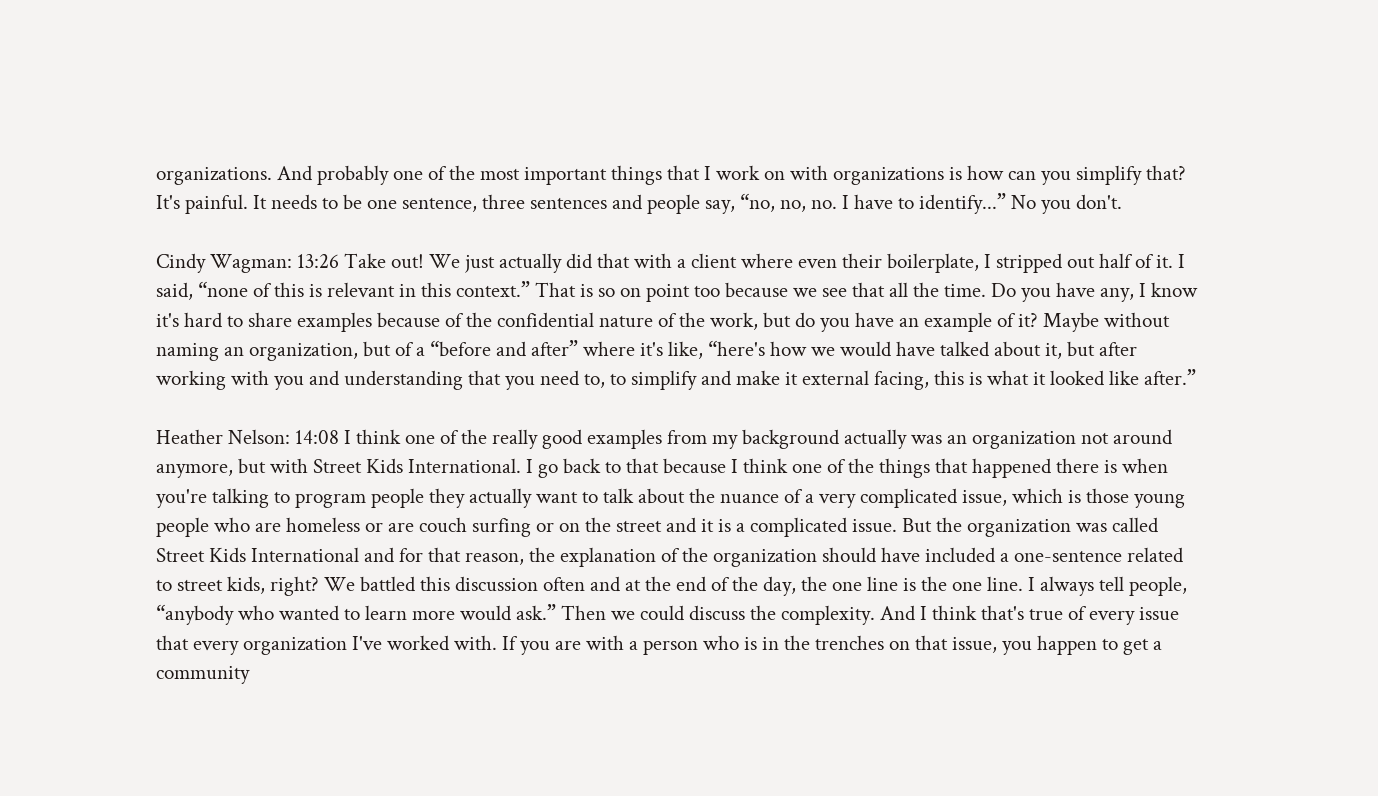organizations. And probably one of the most important things that I work on with organizations is how can you simplify that? It's painful. It needs to be one sentence, three sentences and people say, “no, no, no. I have to identify...” No you don't.

Cindy Wagman: 13:26 Take out! We just actually did that with a client where even their boilerplate, I stripped out half of it. I said, “none of this is relevant in this context.” That is so on point too because we see that all the time. Do you have any, I know it's hard to share examples because of the confidential nature of the work, but do you have an example of it? Maybe without naming an organization, but of a “before and after” where it's like, “here's how we would have talked about it, but after working with you and understanding that you need to, to simplify and make it external facing, this is what it looked like after.”

Heather Nelson: 14:08 I think one of the really good examples from my background actually was an organization not around anymore, but with Street Kids International. I go back to that because I think one of the things that happened there is when you're talking to program people they actually want to talk about the nuance of a very complicated issue, which is those young people who are homeless or are couch surfing or on the street and it is a complicated issue. But the organization was called Street Kids International and for that reason, the explanation of the organization should have included a one-sentence related to street kids, right? We battled this discussion often and at the end of the day, the one line is the one line. I always tell people, “anybody who wanted to learn more would ask.” Then we could discuss the complexity. And I think that's true of every issue that every organization I've worked with. If you are with a person who is in the trenches on that issue, you happen to get a community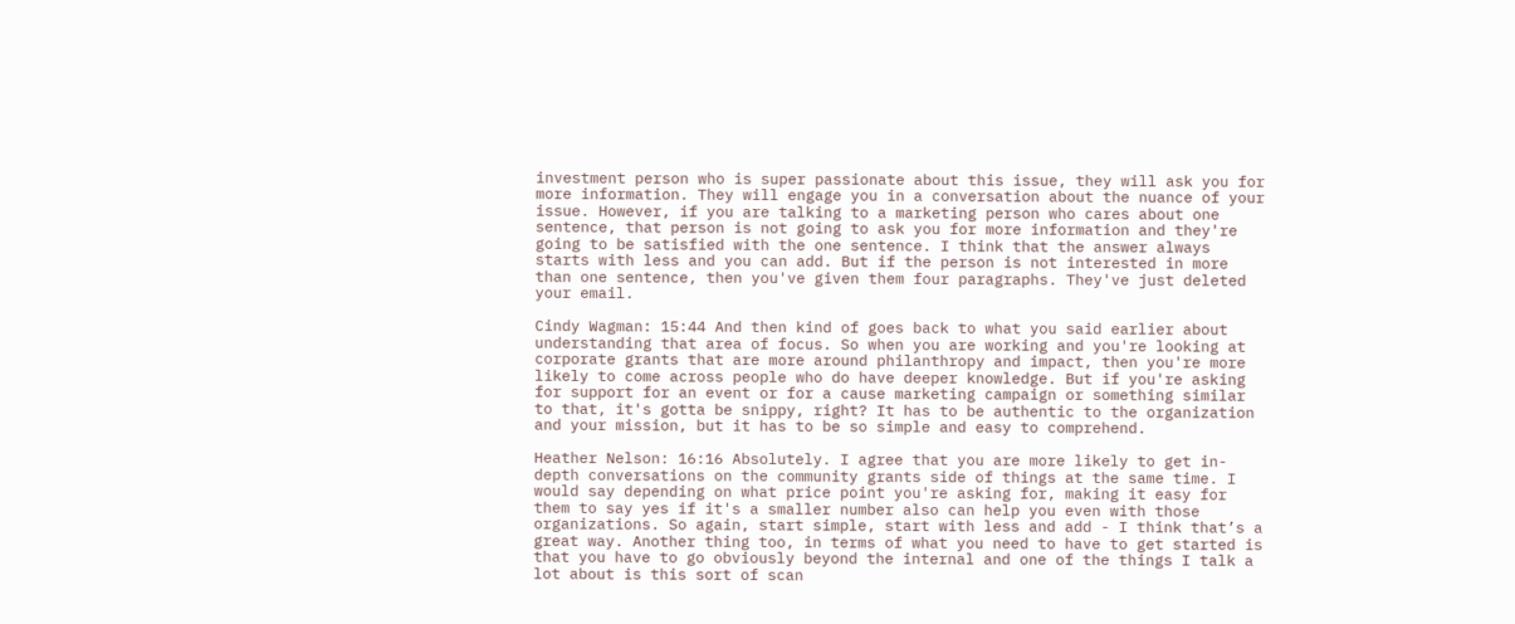investment person who is super passionate about this issue, they will ask you for more information. They will engage you in a conversation about the nuance of your issue. However, if you are talking to a marketing person who cares about one sentence, that person is not going to ask you for more information and they're going to be satisfied with the one sentence. I think that the answer always starts with less and you can add. But if the person is not interested in more than one sentence, then you've given them four paragraphs. They've just deleted your email.

Cindy Wagman: 15:44 And then kind of goes back to what you said earlier about understanding that area of focus. So when you are working and you're looking at corporate grants that are more around philanthropy and impact, then you're more likely to come across people who do have deeper knowledge. But if you're asking for support for an event or for a cause marketing campaign or something similar to that, it's gotta be snippy, right? It has to be authentic to the organization and your mission, but it has to be so simple and easy to comprehend.

Heather Nelson: 16:16 Absolutely. I agree that you are more likely to get in-depth conversations on the community grants side of things at the same time. I would say depending on what price point you're asking for, making it easy for them to say yes if it's a smaller number also can help you even with those organizations. So again, start simple, start with less and add - I think that’s a great way. Another thing too, in terms of what you need to have to get started is that you have to go obviously beyond the internal and one of the things I talk a lot about is this sort of scan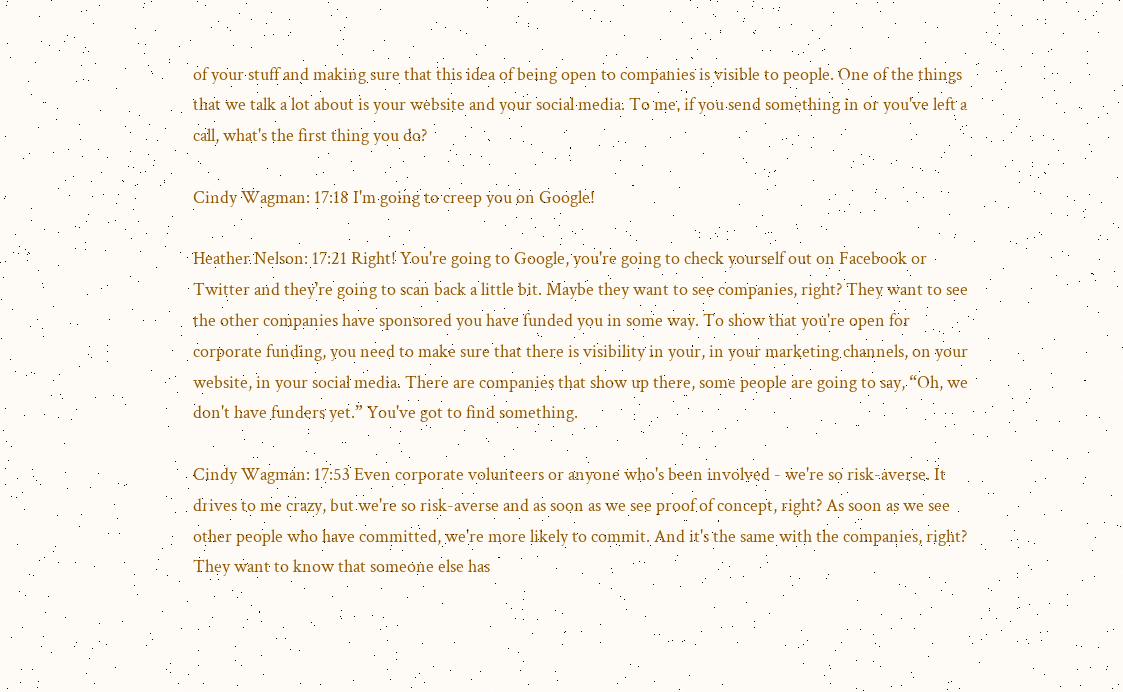of your stuff and making sure that this idea of being open to companies is visible to people. One of the things that we talk a lot about is your website and your social media. To me, if you send something in or you've left a call, what's the first thing you do?

Cindy Wagman: 17:18 I'm going to creep you on Google!

Heather Nelson: 17:21 Right! You're going to Google, you're going to check yourself out on Facebook or Twitter and they're going to scan back a little bit. Maybe they want to see companies, right? They want to see the other companies have sponsored you have funded you in some way. To show that you're open for corporate funding, you need to make sure that there is visibility in your, in your marketing channels, on your website, in your social media. There are companies that show up there, some people are going to say, “Oh, we don't have funders yet.” You've got to find something.

Cindy Wagman: 17:53 Even corporate volunteers or anyone who's been involved - we're so risk-averse. It drives to me crazy, but we're so risk-averse and as soon as we see proof of concept, right? As soon as we see other people who have committed, we're more likely to commit. And it's the same with the companies, right? They want to know that someone else has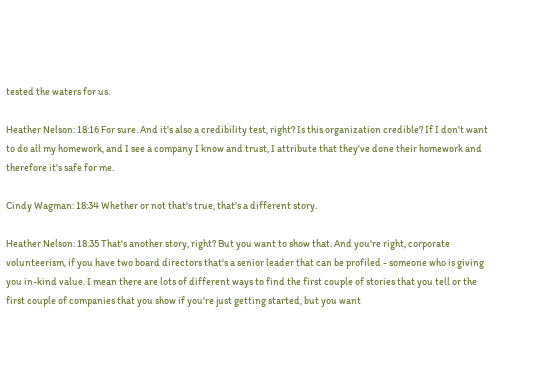tested the waters for us.

Heather Nelson: 18:16 For sure. And it's also a credibility test, right? Is this organization credible? If I don't want to do all my homework, and I see a company I know and trust, I attribute that they've done their homework and therefore it's safe for me.

Cindy Wagman: 18:34 Whether or not that's true, that's a different story.

Heather Nelson: 18:35 That's another story, right? But you want to show that. And you're right, corporate volunteerism, if you have two board directors that's a senior leader that can be profiled - someone who is giving you in-kind value. I mean there are lots of different ways to find the first couple of stories that you tell or the first couple of companies that you show if you're just getting started, but you want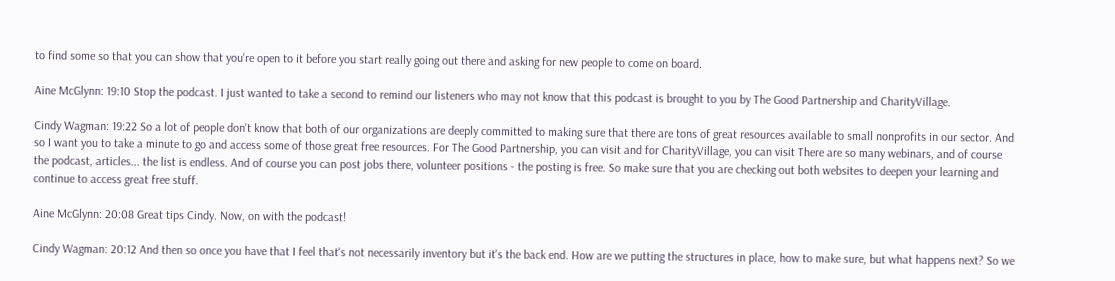to find some so that you can show that you're open to it before you start really going out there and asking for new people to come on board.

Aine McGlynn: 19:10 Stop the podcast. I just wanted to take a second to remind our listeners who may not know that this podcast is brought to you by The Good Partnership and CharityVillage.

Cindy Wagman: 19:22 So a lot of people don't know that both of our organizations are deeply committed to making sure that there are tons of great resources available to small nonprofits in our sector. And so I want you to take a minute to go and access some of those great free resources. For The Good Partnership, you can visit and for CharityVillage, you can visit There are so many webinars, and of course the podcast, articles... the list is endless. And of course you can post jobs there, volunteer positions - the posting is free. So make sure that you are checking out both websites to deepen your learning and continue to access great free stuff.

Aine McGlynn: 20:08 Great tips Cindy. Now, on with the podcast!

Cindy Wagman: 20:12 And then so once you have that I feel that's not necessarily inventory but it's the back end. How are we putting the structures in place, how to make sure, but what happens next? So we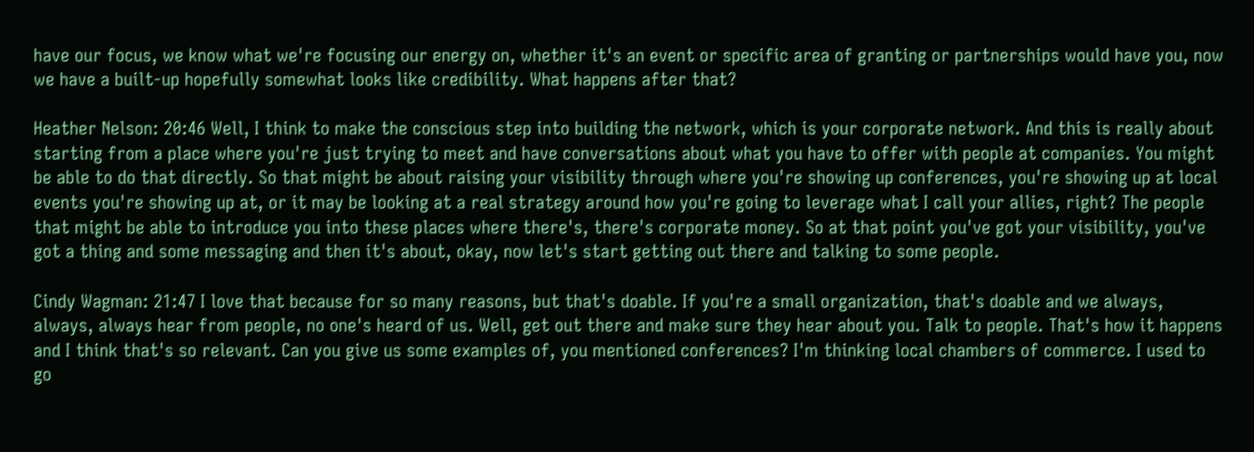have our focus, we know what we're focusing our energy on, whether it's an event or specific area of granting or partnerships would have you, now we have a built-up hopefully somewhat looks like credibility. What happens after that?

Heather Nelson: 20:46 Well, I think to make the conscious step into building the network, which is your corporate network. And this is really about starting from a place where you're just trying to meet and have conversations about what you have to offer with people at companies. You might be able to do that directly. So that might be about raising your visibility through where you're showing up conferences, you're showing up at local events you're showing up at, or it may be looking at a real strategy around how you're going to leverage what I call your allies, right? The people that might be able to introduce you into these places where there's, there's corporate money. So at that point you've got your visibility, you've got a thing and some messaging and then it's about, okay, now let's start getting out there and talking to some people.

Cindy Wagman: 21:47 I love that because for so many reasons, but that's doable. If you're a small organization, that's doable and we always, always, always hear from people, no one's heard of us. Well, get out there and make sure they hear about you. Talk to people. That's how it happens and I think that's so relevant. Can you give us some examples of, you mentioned conferences? I'm thinking local chambers of commerce. I used to go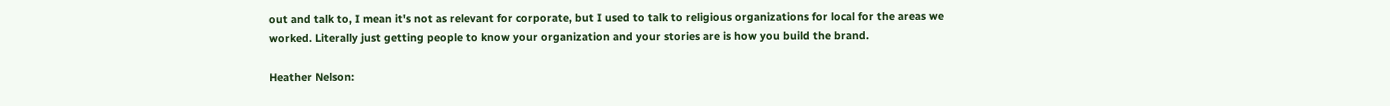out and talk to, I mean it's not as relevant for corporate, but I used to talk to religious organizations for local for the areas we worked. Literally just getting people to know your organization and your stories are is how you build the brand.

Heather Nelson: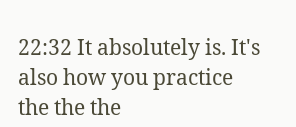22:32 It absolutely is. It's also how you practice the the the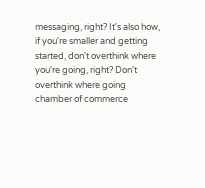messaging, right? It's also how, if you're smaller and getting started, don't overthink where you're going, right? Don't overthink where going chamber of commerce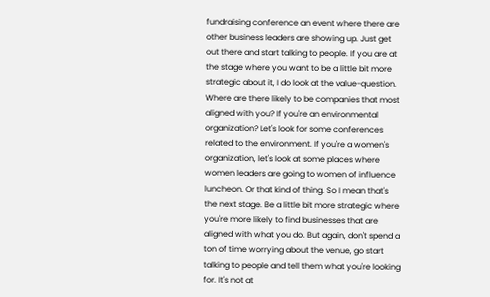fundraising conference an event where there are other business leaders are showing up. Just get out there and start talking to people. If you are at the stage where you want to be a little bit more strategic about it, I do look at the value-question. Where are there likely to be companies that most aligned with you? If you're an environmental organization? Let's look for some conferences related to the environment. If you're a women's organization, let's look at some places where women leaders are going to women of influence luncheon. Or that kind of thing. So I mean that's the next stage. Be a little bit more strategic where you're more likely to find businesses that are aligned with what you do. But again, don't spend a ton of time worrying about the venue, go start talking to people and tell them what you're looking for. It's not at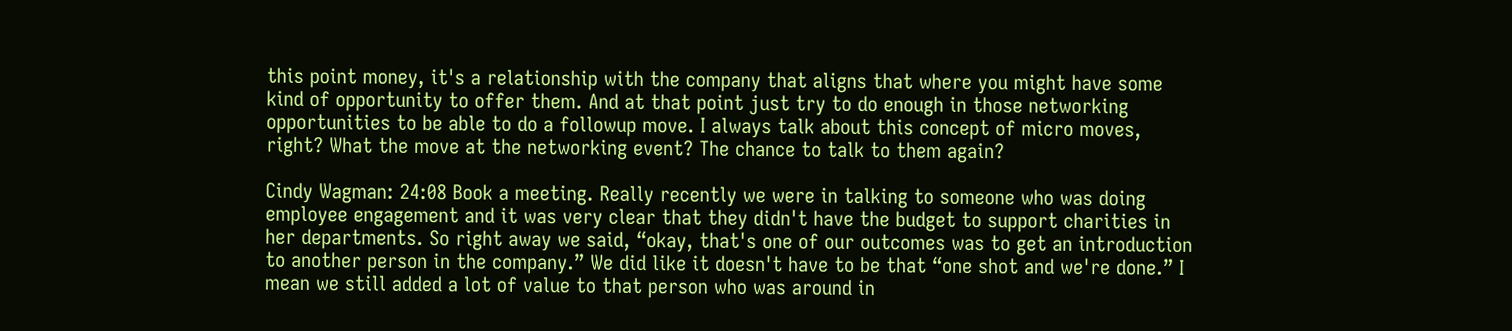this point money, it's a relationship with the company that aligns that where you might have some kind of opportunity to offer them. And at that point just try to do enough in those networking opportunities to be able to do a followup move. I always talk about this concept of micro moves, right? What the move at the networking event? The chance to talk to them again?

Cindy Wagman: 24:08 Book a meeting. Really recently we were in talking to someone who was doing employee engagement and it was very clear that they didn't have the budget to support charities in her departments. So right away we said, “okay, that's one of our outcomes was to get an introduction to another person in the company.” We did like it doesn't have to be that “one shot and we're done.” I mean we still added a lot of value to that person who was around in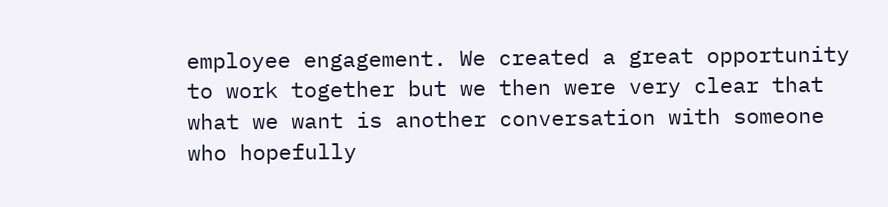employee engagement. We created a great opportunity to work together but we then were very clear that what we want is another conversation with someone who hopefully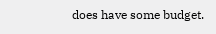does have some budget.